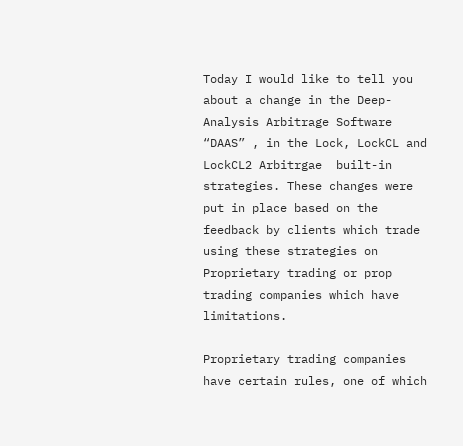Today I would like to tell you about a change in the Deep-Analysis Arbitrage Software “DAAS” , in the Lock, LockCL and LockCL2 Arbitrgae  built-in strategies. These changes were put in place based on the feedback by clients which trade using these strategies on Proprietary trading or prop trading companies which have limitations.

Proprietary trading companies have certain rules, one of which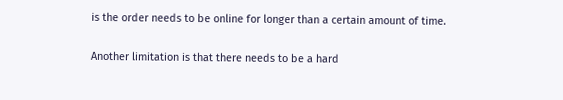is the order needs to be online for longer than a certain amount of time.

Another limitation is that there needs to be a hard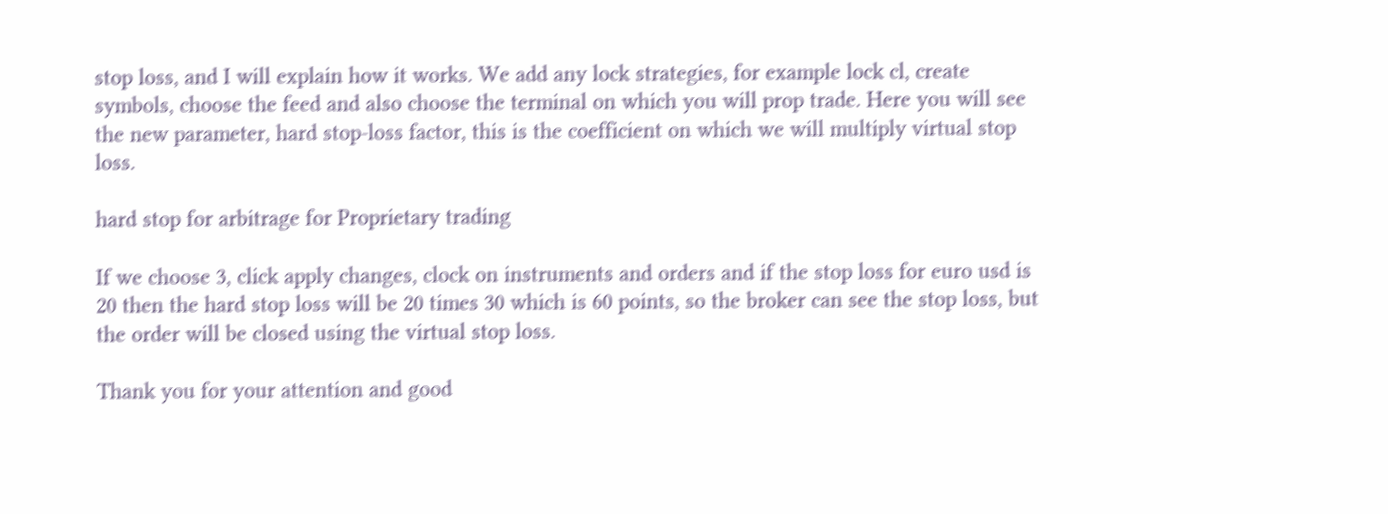stop loss, and I will explain how it works. We add any lock strategies, for example lock cl, create symbols, choose the feed and also choose the terminal on which you will prop trade. Here you will see the new parameter, hard stop-loss factor, this is the coefficient on which we will multiply virtual stop loss.

hard stop for arbitrage for Proprietary trading

If we choose 3, click apply changes, clock on instruments and orders and if the stop loss for euro usd is 20 then the hard stop loss will be 20 times 30 which is 60 points, so the broker can see the stop loss, but the order will be closed using the virtual stop loss.

Thank you for your attention and good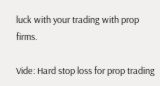luck with your trading with prop firms.

Vide: Hard stop loss for prop trading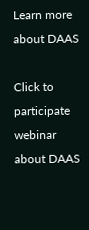Learn more about DAAS

Click to participate webinar about DAAS